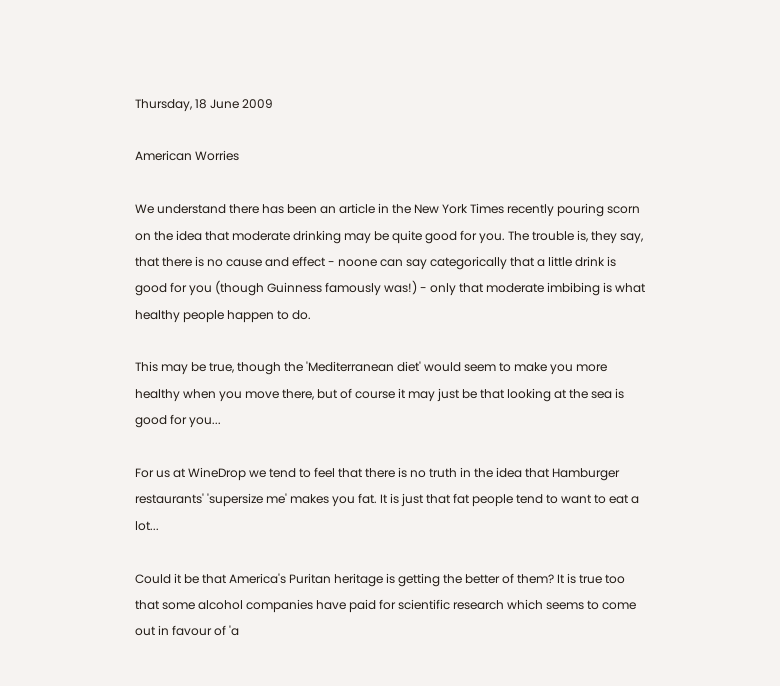Thursday, 18 June 2009

American Worries

We understand there has been an article in the New York Times recently pouring scorn on the idea that moderate drinking may be quite good for you. The trouble is, they say, that there is no cause and effect - noone can say categorically that a little drink is good for you (though Guinness famously was!) - only that moderate imbibing is what healthy people happen to do.

This may be true, though the 'Mediterranean diet' would seem to make you more healthy when you move there, but of course it may just be that looking at the sea is good for you...

For us at WineDrop we tend to feel that there is no truth in the idea that Hamburger restaurants' 'supersize me' makes you fat. It is just that fat people tend to want to eat a lot...

Could it be that America's Puritan heritage is getting the better of them? It is true too that some alcohol companies have paid for scientific research which seems to come out in favour of 'a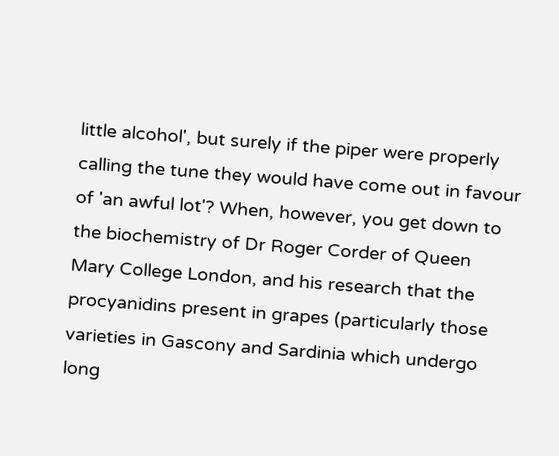little alcohol', but surely if the piper were properly calling the tune they would have come out in favour of 'an awful lot'? When, however, you get down to the biochemistry of Dr Roger Corder of Queen Mary College London, and his research that the procyanidins present in grapes (particularly those varieties in Gascony and Sardinia which undergo long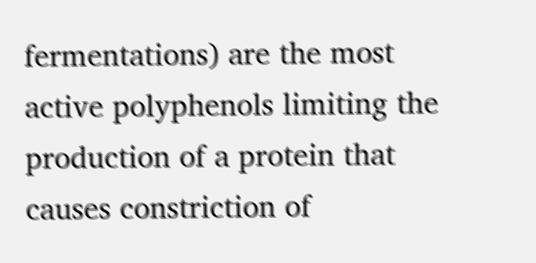fermentations) are the most active polyphenols limiting the production of a protein that causes constriction of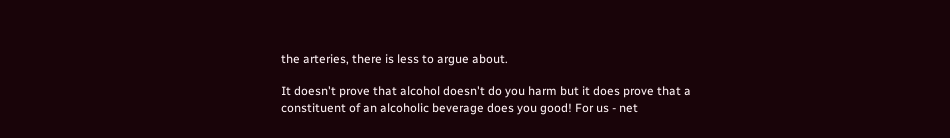the arteries, there is less to argue about.

It doesn't prove that alcohol doesn't do you harm but it does prove that a constituent of an alcoholic beverage does you good! For us - net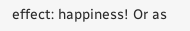effect: happiness! Or as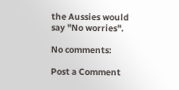the Aussies would say "No worries".

No comments:

Post a Comment